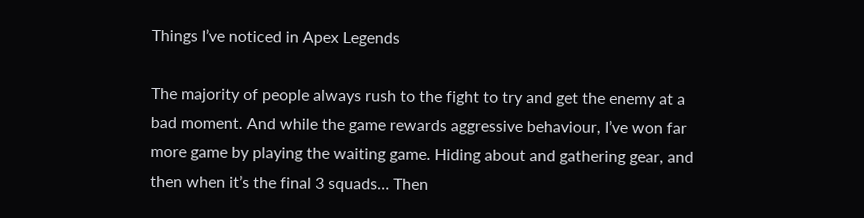Things I’ve noticed in Apex Legends

The majority of people always rush to the fight to try and get the enemy at a bad moment. And while the game rewards aggressive behaviour, I’ve won far more game by playing the waiting game. Hiding about and gathering gear, and then when it’s the final 3 squads… Then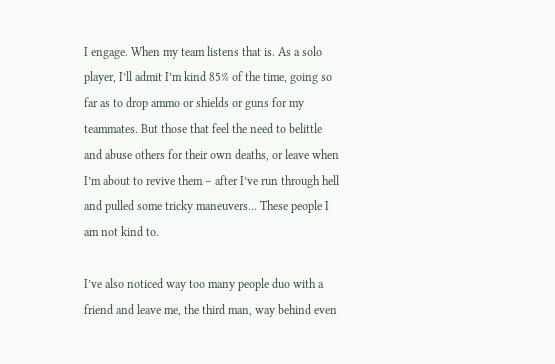I engage. When my team listens that is. As a solo player, I’ll admit I’m kind 85% of the time, going so far as to drop ammo or shields or guns for my teammates. But those that feel the need to belittle and abuse others for their own deaths, or leave when I’m about to revive them – after I’ve run through hell and pulled some tricky maneuvers… These people I am not kind to.

I’ve also noticed way too many people duo with a friend and leave me, the third man, way behind even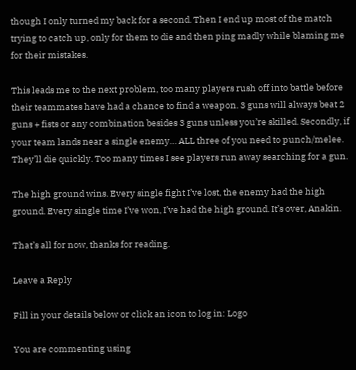though I only turned my back for a second. Then I end up most of the match trying to catch up, only for them to die and then ping madly while blaming me for their mistakes.

This leads me to the next problem, too many players rush off into battle before their teammates have had a chance to find a weapon. 3 guns will always beat 2 guns + fists or any combination besides 3 guns unless you’re skilled. Secondly, if your team lands near a single enemy… ALL three of you need to punch/melee. They’ll die quickly. Too many times I see players run away searching for a gun.

The high ground wins. Every single fight I’ve lost, the enemy had the high ground. Every single time I’ve won, I’ve had the high ground. It’s over, Anakin.

That’s all for now, thanks for reading.

Leave a Reply

Fill in your details below or click an icon to log in: Logo

You are commenting using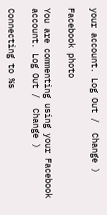your account. Log Out /  Change )

Facebook photo

You are commenting using your Facebook account. Log Out /  Change )

Connecting to %s